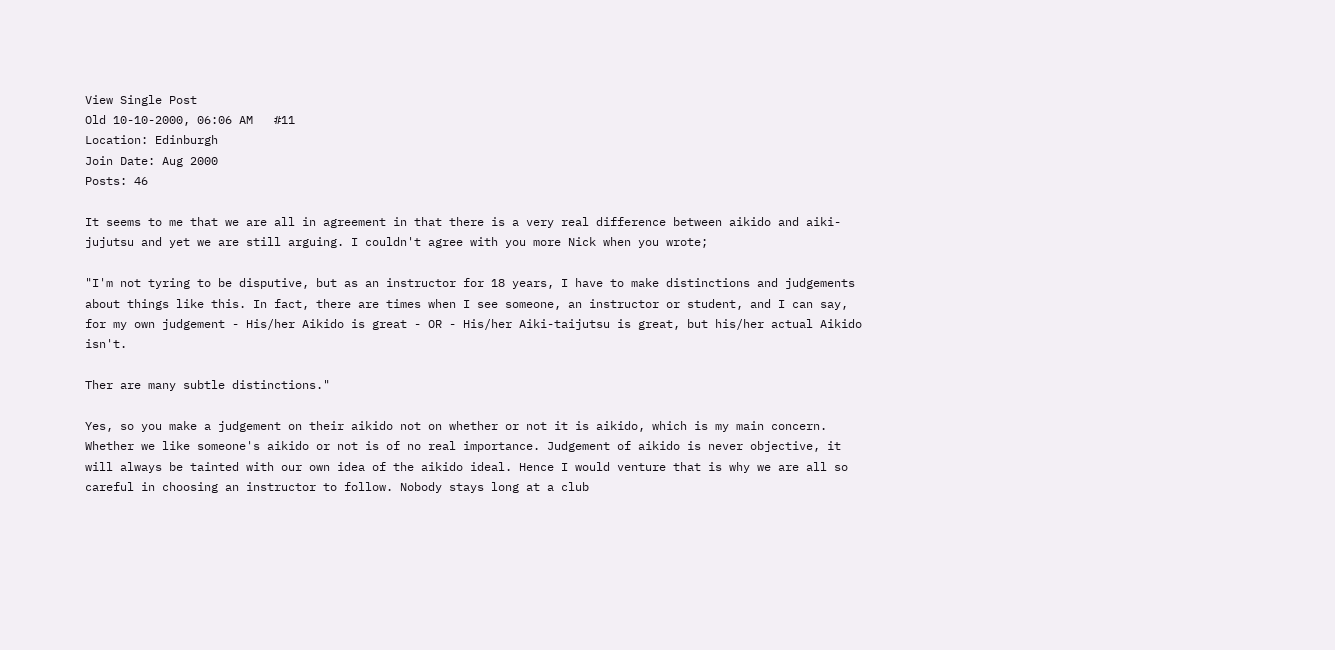View Single Post
Old 10-10-2000, 06:06 AM   #11
Location: Edinburgh
Join Date: Aug 2000
Posts: 46

It seems to me that we are all in agreement in that there is a very real difference between aikido and aiki-jujutsu and yet we are still arguing. I couldn't agree with you more Nick when you wrote;

"I'm not tyring to be disputive, but as an instructor for 18 years, I have to make distinctions and judgements about things like this. In fact, there are times when I see someone, an instructor or student, and I can say, for my own judgement - His/her Aikido is great - OR - His/her Aiki-taijutsu is great, but his/her actual Aikido isn't.

Ther are many subtle distinctions."

Yes, so you make a judgement on their aikido not on whether or not it is aikido, which is my main concern. Whether we like someone's aikido or not is of no real importance. Judgement of aikido is never objective, it will always be tainted with our own idea of the aikido ideal. Hence I would venture that is why we are all so careful in choosing an instructor to follow. Nobody stays long at a club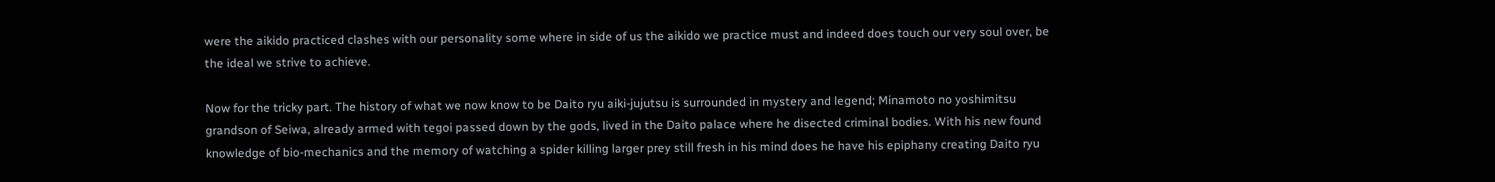were the aikido practiced clashes with our personality some where in side of us the aikido we practice must and indeed does touch our very soul over, be the ideal we strive to achieve.

Now for the tricky part. The history of what we now know to be Daito ryu aiki-jujutsu is surrounded in mystery and legend; Minamoto no yoshimitsu grandson of Seiwa, already armed with tegoi passed down by the gods, lived in the Daito palace where he disected criminal bodies. With his new found knowledge of bio-mechanics and the memory of watching a spider killing larger prey still fresh in his mind does he have his epiphany creating Daito ryu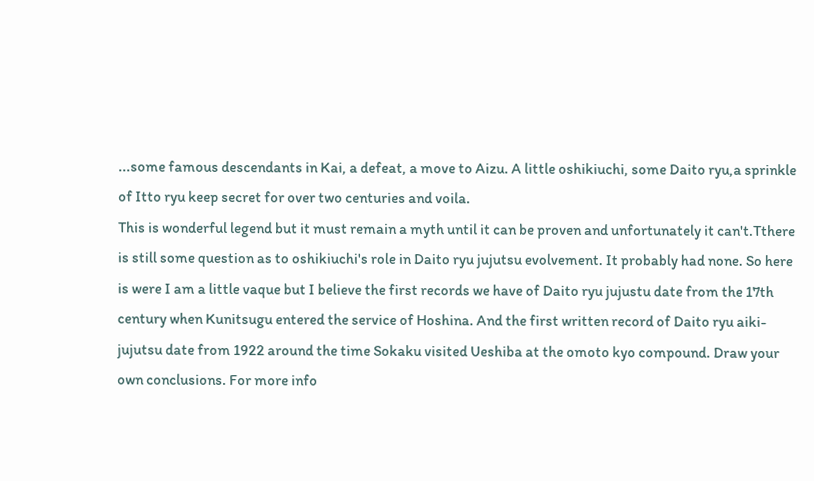...some famous descendants in Kai, a defeat, a move to Aizu. A little oshikiuchi, some Daito ryu,a sprinkle of Itto ryu keep secret for over two centuries and voila.
This is wonderful legend but it must remain a myth until it can be proven and unfortunately it can't.Tthere is still some question as to oshikiuchi's role in Daito ryu jujutsu evolvement. It probably had none. So here is were I am a little vaque but I believe the first records we have of Daito ryu jujustu date from the 17th century when Kunitsugu entered the service of Hoshina. And the first written record of Daito ryu aiki-jujutsu date from 1922 around the time Sokaku visited Ueshiba at the omoto kyo compound. Draw your own conclusions. For more info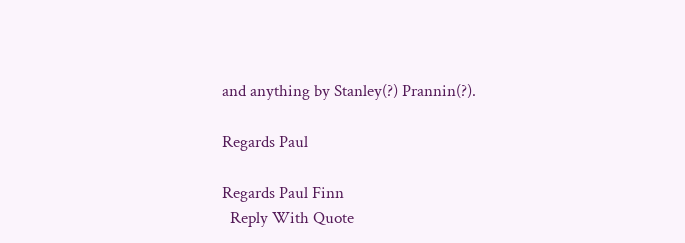and anything by Stanley(?) Prannin(?).

Regards Paul

Regards Paul Finn
  Reply With Quote